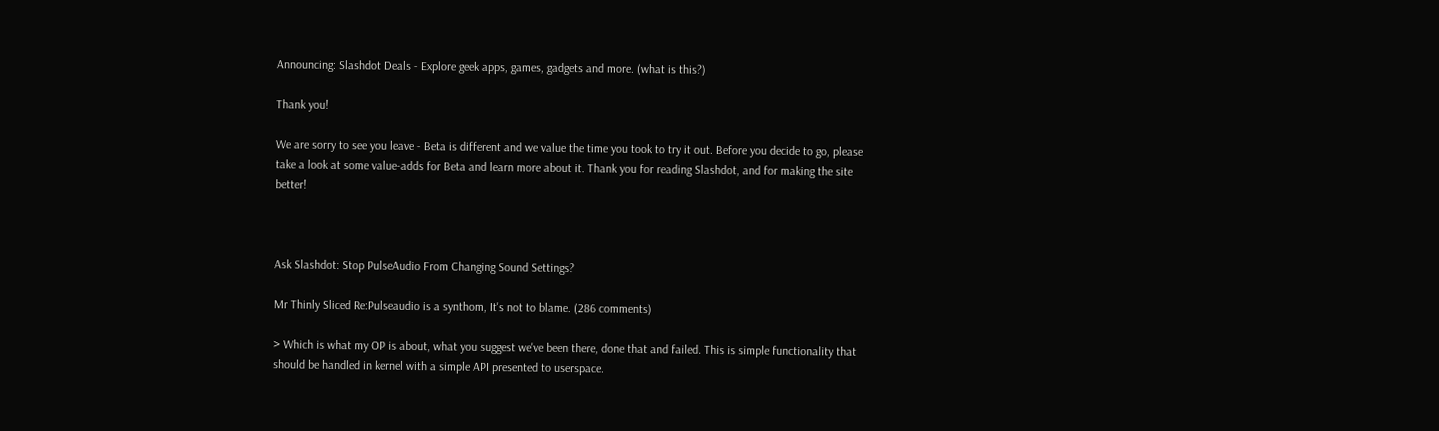Announcing: Slashdot Deals - Explore geek apps, games, gadgets and more. (what is this?)

Thank you!

We are sorry to see you leave - Beta is different and we value the time you took to try it out. Before you decide to go, please take a look at some value-adds for Beta and learn more about it. Thank you for reading Slashdot, and for making the site better!



Ask Slashdot: Stop PulseAudio From Changing Sound Settings?

Mr Thinly Sliced Re:Pulseaudio is a synthom, It's not to blame. (286 comments)

> Which is what my OP is about, what you suggest we've been there, done that and failed. This is simple functionality that should be handled in kernel with a simple API presented to userspace.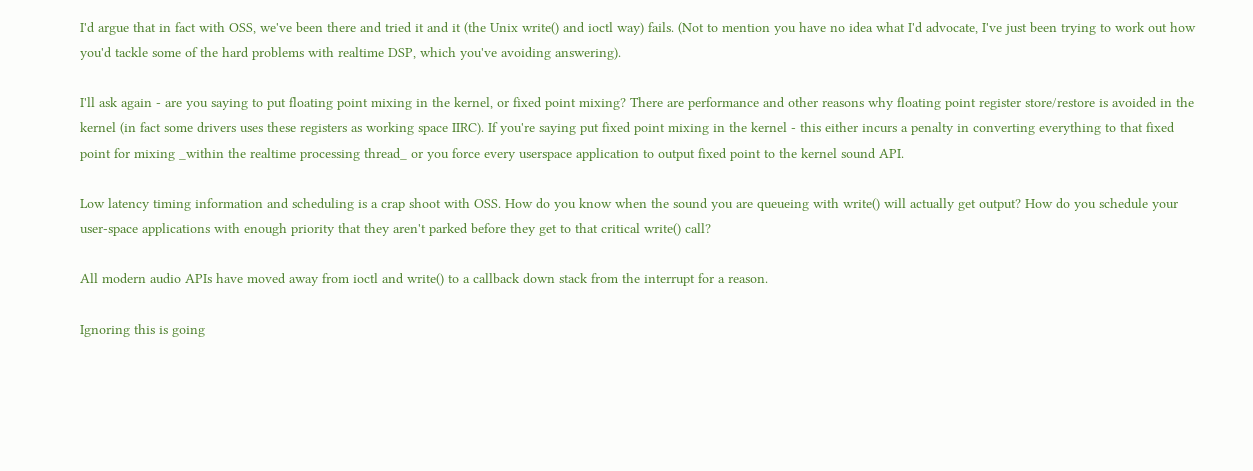I'd argue that in fact with OSS, we've been there and tried it and it (the Unix write() and ioctl way) fails. (Not to mention you have no idea what I'd advocate, I've just been trying to work out how you'd tackle some of the hard problems with realtime DSP, which you've avoiding answering).

I'll ask again - are you saying to put floating point mixing in the kernel, or fixed point mixing? There are performance and other reasons why floating point register store/restore is avoided in the kernel (in fact some drivers uses these registers as working space IIRC). If you're saying put fixed point mixing in the kernel - this either incurs a penalty in converting everything to that fixed point for mixing _within the realtime processing thread_ or you force every userspace application to output fixed point to the kernel sound API.

Low latency timing information and scheduling is a crap shoot with OSS. How do you know when the sound you are queueing with write() will actually get output? How do you schedule your user-space applications with enough priority that they aren't parked before they get to that critical write() call?

All modern audio APIs have moved away from ioctl and write() to a callback down stack from the interrupt for a reason.

Ignoring this is going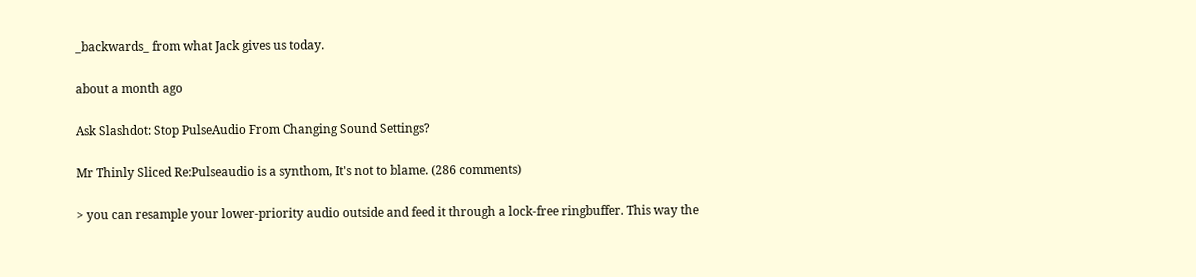_backwards_ from what Jack gives us today.

about a month ago

Ask Slashdot: Stop PulseAudio From Changing Sound Settings?

Mr Thinly Sliced Re:Pulseaudio is a synthom, It's not to blame. (286 comments)

> you can resample your lower-priority audio outside and feed it through a lock-free ringbuffer. This way the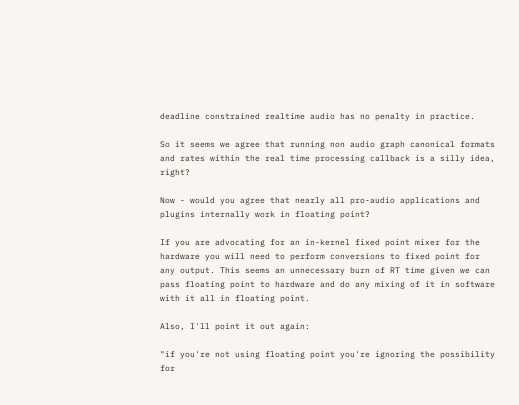deadline constrained realtime audio has no penalty in practice.

So it seems we agree that running non audio graph canonical formats and rates within the real time processing callback is a silly idea, right?

Now - would you agree that nearly all pro-audio applications and plugins internally work in floating point?

If you are advocating for an in-kernel fixed point mixer for the hardware you will need to perform conversions to fixed point for any output. This seems an unnecessary burn of RT time given we can pass floating point to hardware and do any mixing of it in software with it all in floating point.

Also, I'll point it out again:

"if you're not using floating point you're ignoring the possibility for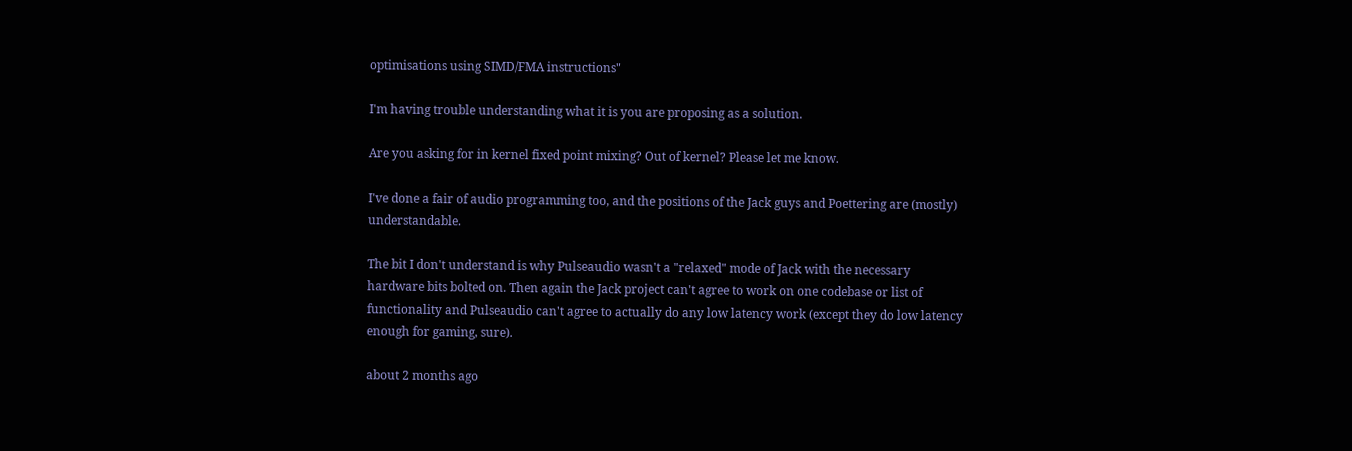optimisations using SIMD/FMA instructions"

I'm having trouble understanding what it is you are proposing as a solution.

Are you asking for in kernel fixed point mixing? Out of kernel? Please let me know.

I've done a fair of audio programming too, and the positions of the Jack guys and Poettering are (mostly) understandable.

The bit I don't understand is why Pulseaudio wasn't a "relaxed" mode of Jack with the necessary hardware bits bolted on. Then again the Jack project can't agree to work on one codebase or list of functionality and Pulseaudio can't agree to actually do any low latency work (except they do low latency enough for gaming, sure).

about 2 months ago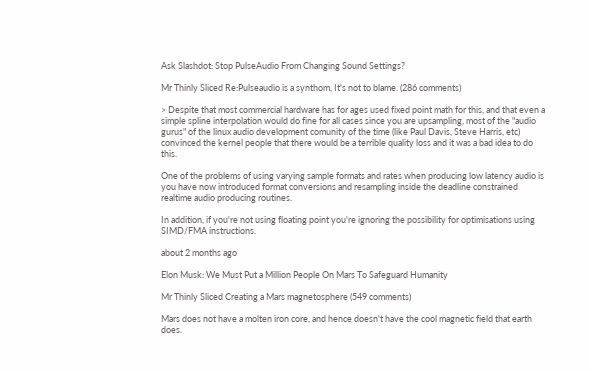Ask Slashdot: Stop PulseAudio From Changing Sound Settings?

Mr Thinly Sliced Re:Pulseaudio is a synthom, It's not to blame. (286 comments)

> Despite that most commercial hardware has for ages used fixed point math for this, and that even a simple spline interpolation would do fine for all cases since you are upsampling, most of the "audio gurus" of the linux audio development comunity of the time (like Paul Davis, Steve Harris, etc) convinced the kernel people that there would be a terrible quality loss and it was a bad idea to do this.

One of the problems of using varying sample formats and rates when producing low latency audio is you have now introduced format conversions and resampling inside the deadline constrained realtime audio producing routines.

In addition, if you're not using floating point you're ignoring the possibility for optimisations using SIMD/FMA instructions.

about 2 months ago

Elon Musk: We Must Put a Million People On Mars To Safeguard Humanity

Mr Thinly Sliced Creating a Mars magnetosphere (549 comments)

Mars does not have a molten iron core, and hence doesn't have the cool magnetic field that earth does.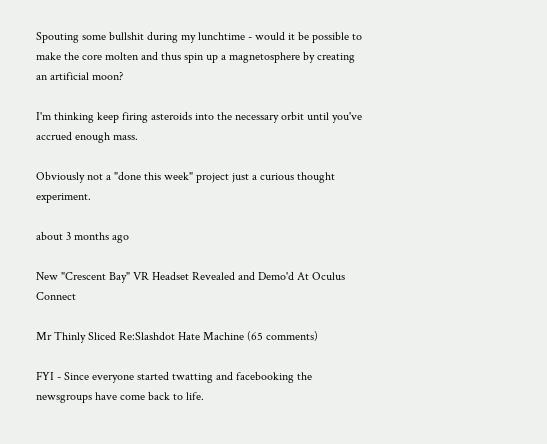Spouting some bullshit during my lunchtime - would it be possible to make the core molten and thus spin up a magnetosphere by creating an artificial moon?

I'm thinking keep firing asteroids into the necessary orbit until you've accrued enough mass.

Obviously not a "done this week" project just a curious thought experiment.

about 3 months ago

New "Crescent Bay" VR Headset Revealed and Demo'd At Oculus Connect

Mr Thinly Sliced Re:Slashdot Hate Machine (65 comments)

FYI - Since everyone started twatting and facebooking the newsgroups have come back to life.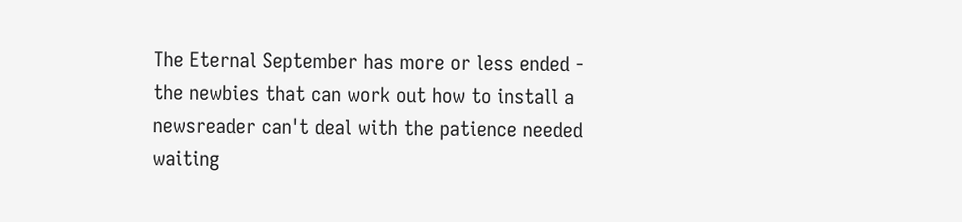The Eternal September has more or less ended - the newbies that can work out how to install a newsreader can't deal with the patience needed waiting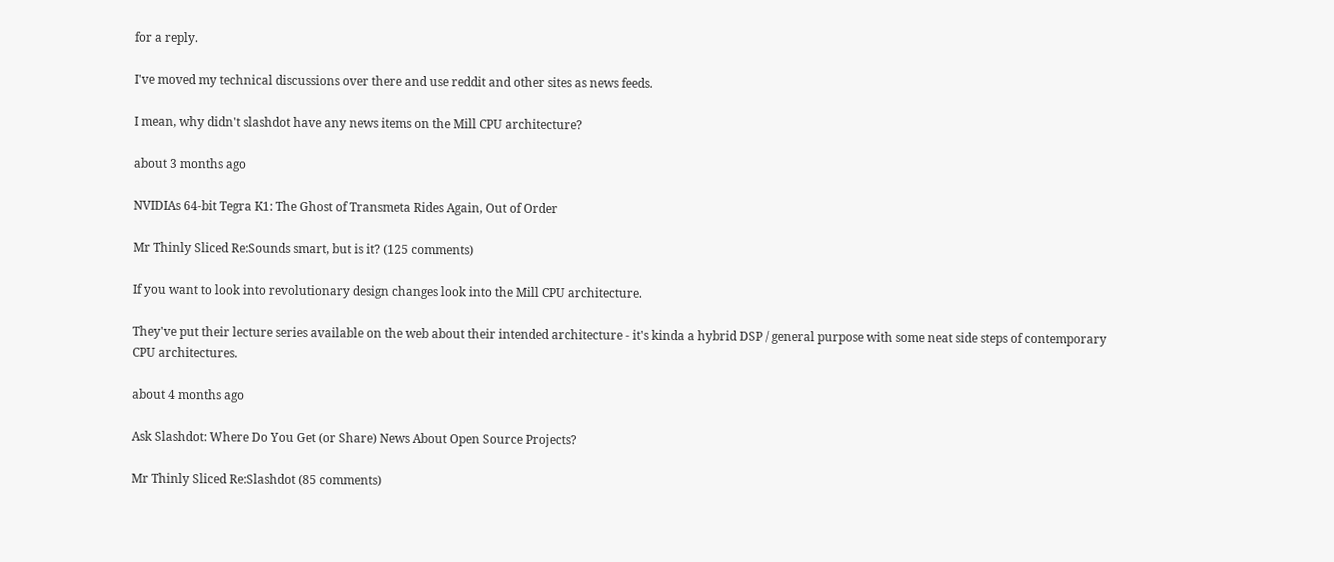for a reply.

I've moved my technical discussions over there and use reddit and other sites as news feeds.

I mean, why didn't slashdot have any news items on the Mill CPU architecture?

about 3 months ago

NVIDIAs 64-bit Tegra K1: The Ghost of Transmeta Rides Again, Out of Order

Mr Thinly Sliced Re:Sounds smart, but is it? (125 comments)

If you want to look into revolutionary design changes look into the Mill CPU architecture.

They've put their lecture series available on the web about their intended architecture - it's kinda a hybrid DSP / general purpose with some neat side steps of contemporary CPU architectures.

about 4 months ago

Ask Slashdot: Where Do You Get (or Share) News About Open Source Projects?

Mr Thinly Sliced Re:Slashdot (85 comments)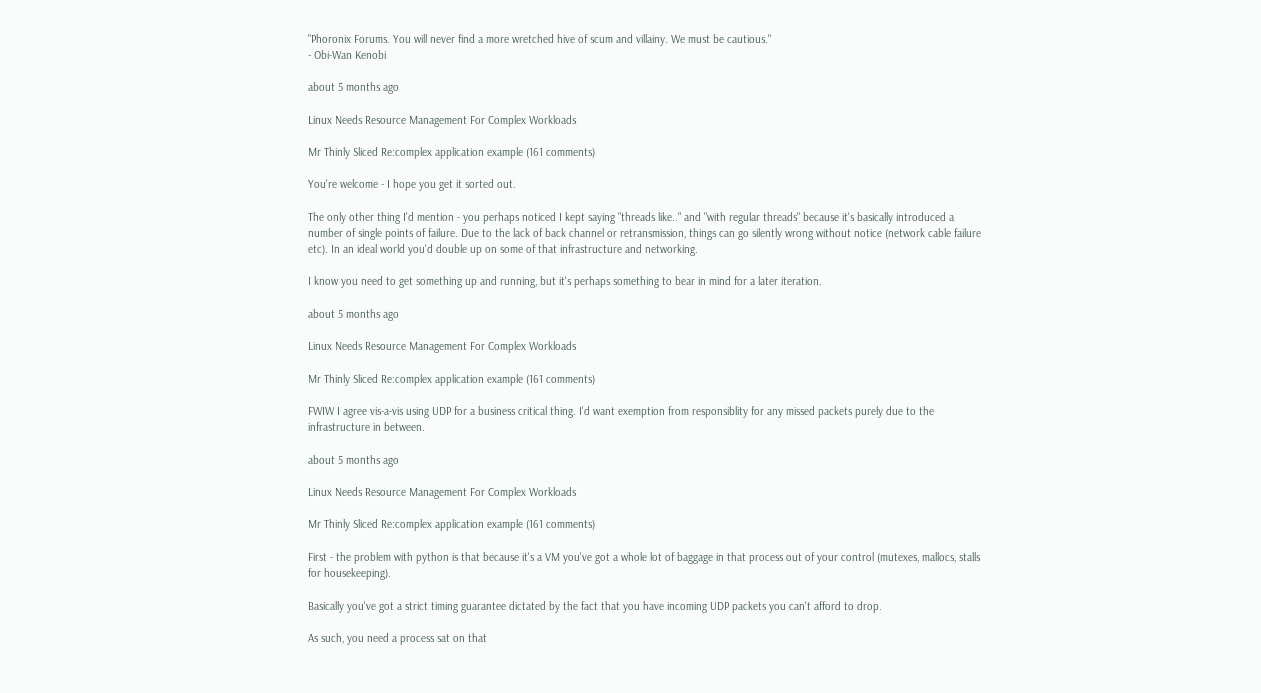"Phoronix Forums. You will never find a more wretched hive of scum and villainy. We must be cautious."
- Obi-Wan Kenobi

about 5 months ago

Linux Needs Resource Management For Complex Workloads

Mr Thinly Sliced Re:complex application example (161 comments)

You're welcome - I hope you get it sorted out.

The only other thing I'd mention - you perhaps noticed I kept saying "threads like.." and "with regular threads" because it's basically introduced a number of single points of failure. Due to the lack of back channel or retransmission, things can go silently wrong without notice (network cable failure etc). In an ideal world you'd double up on some of that infrastructure and networking.

I know you need to get something up and running, but it's perhaps something to bear in mind for a later iteration.

about 5 months ago

Linux Needs Resource Management For Complex Workloads

Mr Thinly Sliced Re:complex application example (161 comments)

FWIW I agree vis-a-vis using UDP for a business critical thing. I'd want exemption from responsiblity for any missed packets purely due to the infrastructure in between.

about 5 months ago

Linux Needs Resource Management For Complex Workloads

Mr Thinly Sliced Re:complex application example (161 comments)

First - the problem with python is that because it's a VM you've got a whole lot of baggage in that process out of your control (mutexes, mallocs, stalls for housekeeping).

Basically you've got a strict timing guarantee dictated by the fact that you have incoming UDP packets you can't afford to drop.

As such, you need a process sat on that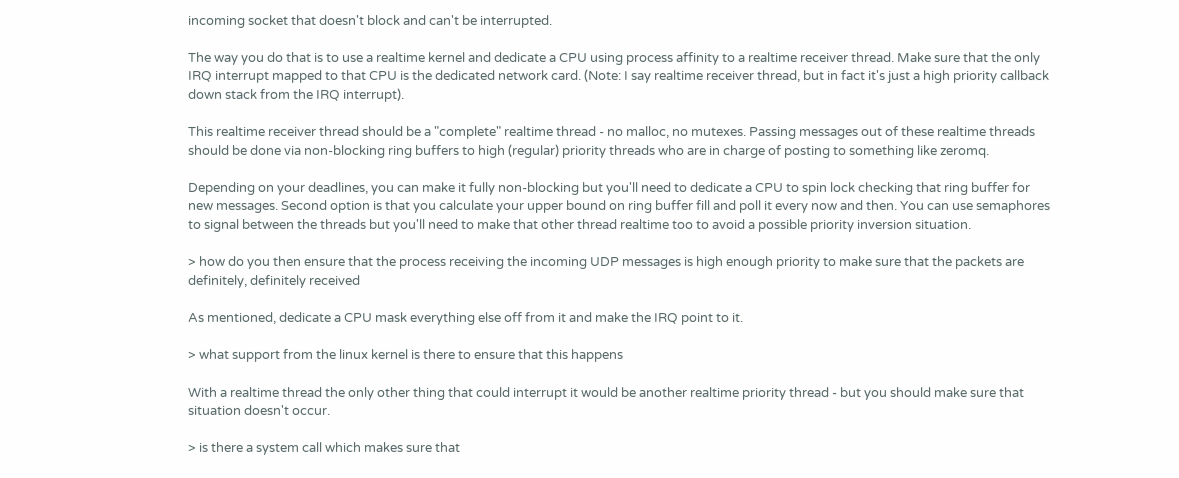incoming socket that doesn't block and can't be interrupted.

The way you do that is to use a realtime kernel and dedicate a CPU using process affinity to a realtime receiver thread. Make sure that the only IRQ interrupt mapped to that CPU is the dedicated network card. (Note: I say realtime receiver thread, but in fact it's just a high priority callback down stack from the IRQ interrupt).

This realtime receiver thread should be a "complete" realtime thread - no malloc, no mutexes. Passing messages out of these realtime threads should be done via non-blocking ring buffers to high (regular) priority threads who are in charge of posting to something like zeromq.

Depending on your deadlines, you can make it fully non-blocking but you'll need to dedicate a CPU to spin lock checking that ring buffer for new messages. Second option is that you calculate your upper bound on ring buffer fill and poll it every now and then. You can use semaphores to signal between the threads but you'll need to make that other thread realtime too to avoid a possible priority inversion situation.

> how do you then ensure that the process receiving the incoming UDP messages is high enough priority to make sure that the packets are definitely, definitely received

As mentioned, dedicate a CPU mask everything else off from it and make the IRQ point to it.

> what support from the linux kernel is there to ensure that this happens

With a realtime thread the only other thing that could interrupt it would be another realtime priority thread - but you should make sure that situation doesn't occur.

> is there a system call which makes sure that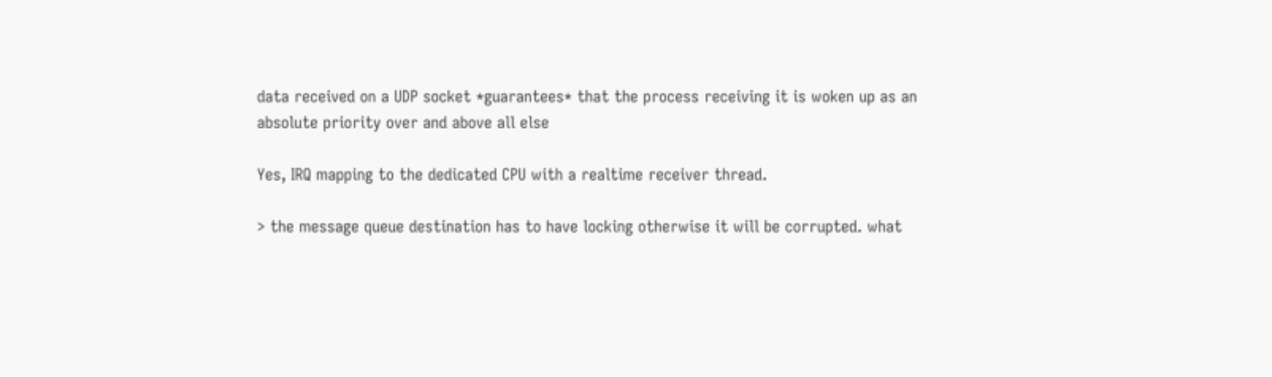data received on a UDP socket *guarantees* that the process receiving it is woken up as an absolute priority over and above all else

Yes, IRQ mapping to the dedicated CPU with a realtime receiver thread.

> the message queue destination has to have locking otherwise it will be corrupted. what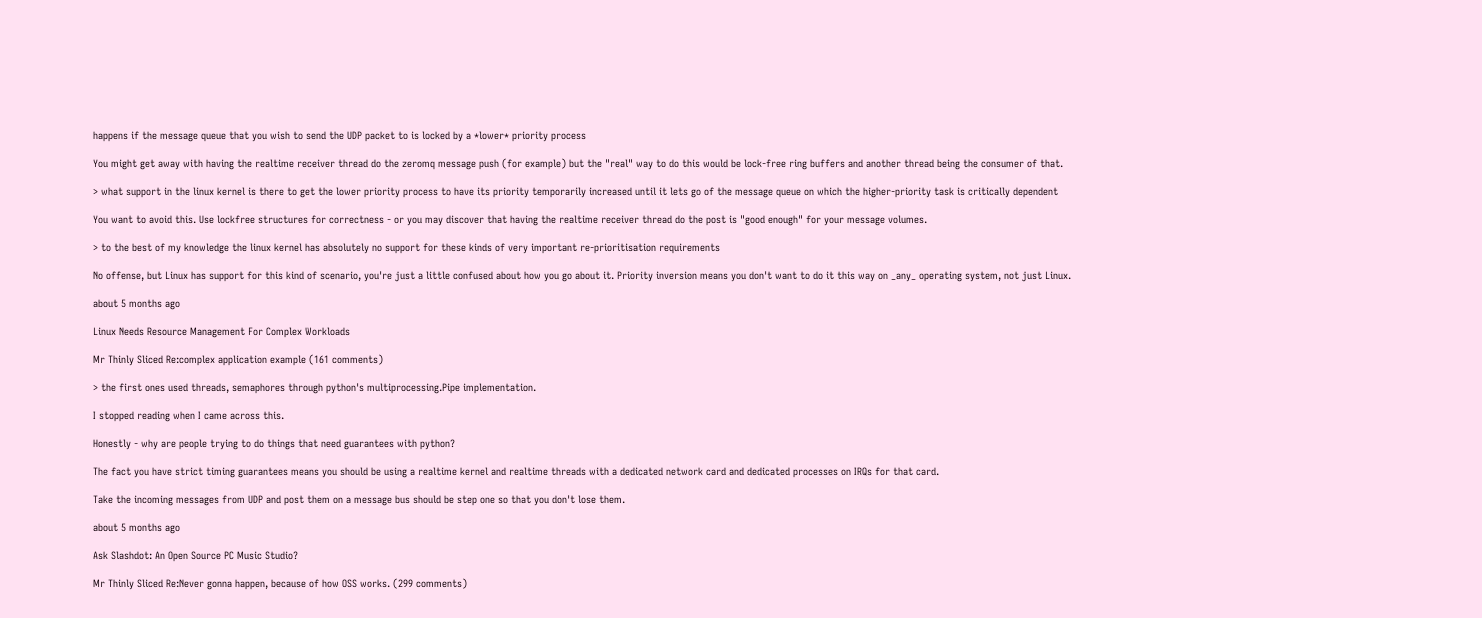happens if the message queue that you wish to send the UDP packet to is locked by a *lower* priority process

You might get away with having the realtime receiver thread do the zeromq message push (for example) but the "real" way to do this would be lock-free ring buffers and another thread being the consumer of that.

> what support in the linux kernel is there to get the lower priority process to have its priority temporarily increased until it lets go of the message queue on which the higher-priority task is critically dependent

You want to avoid this. Use lockfree structures for correctness - or you may discover that having the realtime receiver thread do the post is "good enough" for your message volumes.

> to the best of my knowledge the linux kernel has absolutely no support for these kinds of very important re-prioritisation requirements

No offense, but Linux has support for this kind of scenario, you're just a little confused about how you go about it. Priority inversion means you don't want to do it this way on _any_ operating system, not just Linux.

about 5 months ago

Linux Needs Resource Management For Complex Workloads

Mr Thinly Sliced Re:complex application example (161 comments)

> the first ones used threads, semaphores through python's multiprocessing.Pipe implementation.

I stopped reading when I came across this.

Honestly - why are people trying to do things that need guarantees with python?

The fact you have strict timing guarantees means you should be using a realtime kernel and realtime threads with a dedicated network card and dedicated processes on IRQs for that card.

Take the incoming messages from UDP and post them on a message bus should be step one so that you don't lose them.

about 5 months ago

Ask Slashdot: An Open Source PC Music Studio?

Mr Thinly Sliced Re:Never gonna happen, because of how OSS works. (299 comments)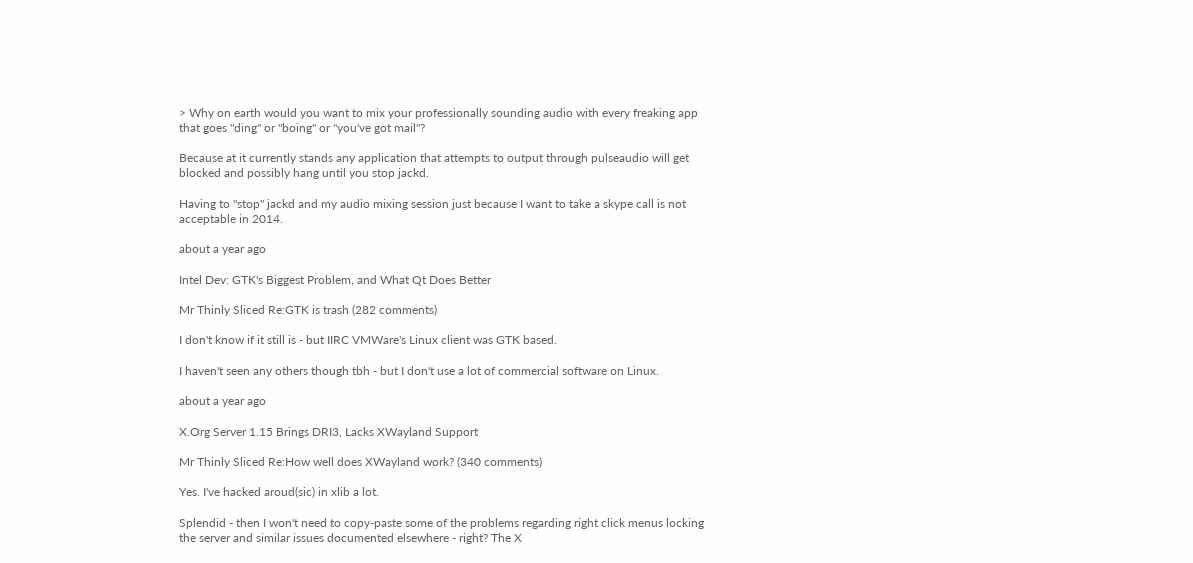> Why on earth would you want to mix your professionally sounding audio with every freaking app that goes "ding" or "boing" or "you've got mail"?

Because at it currently stands any application that attempts to output through pulseaudio will get blocked and possibly hang until you stop jackd.

Having to "stop" jackd and my audio mixing session just because I want to take a skype call is not acceptable in 2014.

about a year ago

Intel Dev: GTK's Biggest Problem, and What Qt Does Better

Mr Thinly Sliced Re:GTK is trash (282 comments)

I don't know if it still is - but IIRC VMWare's Linux client was GTK based.

I haven't seen any others though tbh - but I don't use a lot of commercial software on Linux.

about a year ago

X.Org Server 1.15 Brings DRI3, Lacks XWayland Support

Mr Thinly Sliced Re:How well does XWayland work? (340 comments)

Yes. I've hacked aroud(sic) in xlib a lot.

Splendid - then I won't need to copy-paste some of the problems regarding right click menus locking the server and similar issues documented elsewhere - right? The X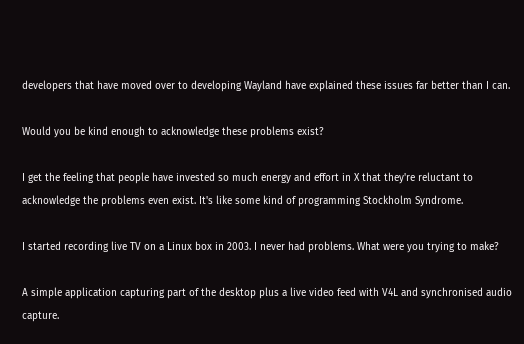developers that have moved over to developing Wayland have explained these issues far better than I can.

Would you be kind enough to acknowledge these problems exist?

I get the feeling that people have invested so much energy and effort in X that they're reluctant to acknowledge the problems even exist. It's like some kind of programming Stockholm Syndrome.

I started recording live TV on a Linux box in 2003. I never had problems. What were you trying to make?

A simple application capturing part of the desktop plus a live video feed with V4L and synchronised audio capture.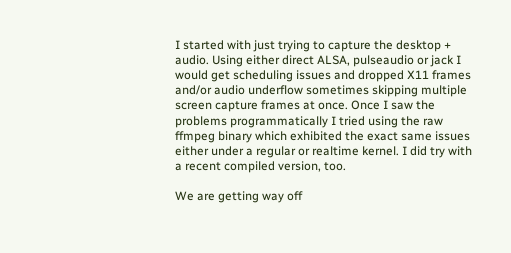I started with just trying to capture the desktop + audio. Using either direct ALSA, pulseaudio or jack I would get scheduling issues and dropped X11 frames and/or audio underflow sometimes skipping multiple screen capture frames at once. Once I saw the problems programmatically I tried using the raw ffmpeg binary which exhibited the exact same issues either under a regular or realtime kernel. I did try with a recent compiled version, too.

We are getting way off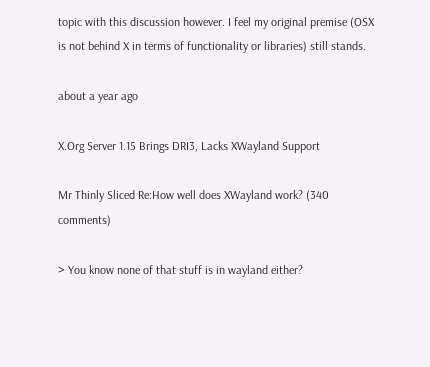topic with this discussion however. I feel my original premise (OSX is not behind X in terms of functionality or libraries) still stands.

about a year ago

X.Org Server 1.15 Brings DRI3, Lacks XWayland Support

Mr Thinly Sliced Re:How well does XWayland work? (340 comments)

> You know none of that stuff is in wayland either?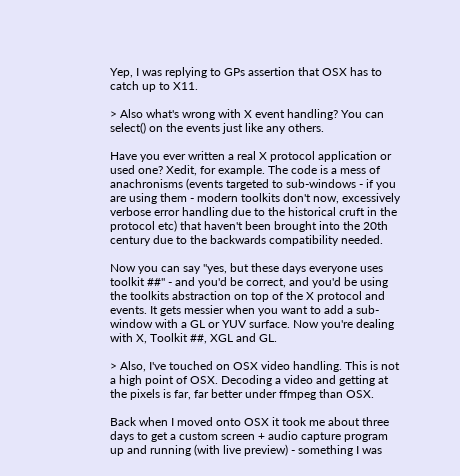Yep, I was replying to GPs assertion that OSX has to catch up to X11.

> Also what's wrong with X event handling? You can select() on the events just like any others.

Have you ever written a real X protocol application or used one? Xedit, for example. The code is a mess of anachronisms (events targeted to sub-windows - if you are using them - modern toolkits don't now, excessively verbose error handling due to the historical cruft in the protocol etc) that haven't been brought into the 20th century due to the backwards compatibility needed.

Now you can say "yes, but these days everyone uses toolkit ##" - and you'd be correct, and you'd be using the toolkits abstraction on top of the X protocol and events. It gets messier when you want to add a sub-window with a GL or YUV surface. Now you're dealing with X, Toolkit ##, XGL and GL.

> Also, I've touched on OSX video handling. This is not a high point of OSX. Decoding a video and getting at the pixels is far, far better under ffmpeg than OSX.

Back when I moved onto OSX it took me about three days to get a custom screen + audio capture program up and running (with live preview) - something I was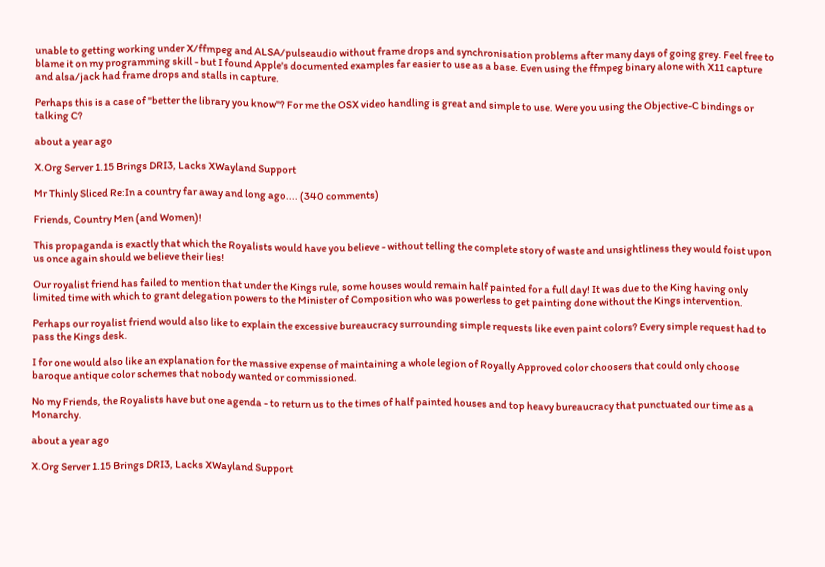unable to getting working under X/ffmpeg and ALSA/pulseaudio without frame drops and synchronisation problems after many days of going grey. Feel free to blame it on my programming skill - but I found Apple's documented examples far easier to use as a base. Even using the ffmpeg binary alone with X11 capture and alsa/jack had frame drops and stalls in capture.

Perhaps this is a case of "better the library you know"? For me the OSX video handling is great and simple to use. Were you using the Objective-C bindings or talking C?

about a year ago

X.Org Server 1.15 Brings DRI3, Lacks XWayland Support

Mr Thinly Sliced Re:In a country far away and long ago.... (340 comments)

Friends, Country Men (and Women)!

This propaganda is exactly that which the Royalists would have you believe - without telling the complete story of waste and unsightliness they would foist upon us once again should we believe their lies!

Our royalist friend has failed to mention that under the Kings rule, some houses would remain half painted for a full day! It was due to the King having only limited time with which to grant delegation powers to the Minister of Composition who was powerless to get painting done without the Kings intervention.

Perhaps our royalist friend would also like to explain the excessive bureaucracy surrounding simple requests like even paint colors? Every simple request had to pass the Kings desk.

I for one would also like an explanation for the massive expense of maintaining a whole legion of Royally Approved color choosers that could only choose baroque antique color schemes that nobody wanted or commissioned.

No my Friends, the Royalists have but one agenda - to return us to the times of half painted houses and top heavy bureaucracy that punctuated our time as a Monarchy.

about a year ago

X.Org Server 1.15 Brings DRI3, Lacks XWayland Support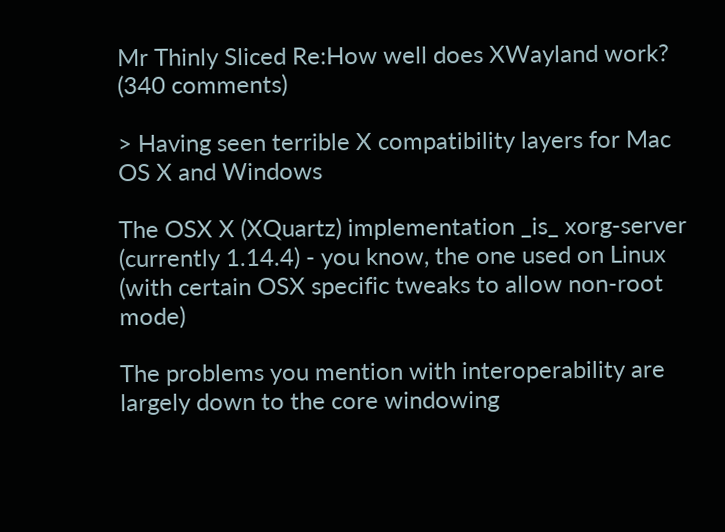Mr Thinly Sliced Re:How well does XWayland work? (340 comments)

> Having seen terrible X compatibility layers for Mac OS X and Windows

The OSX X (XQuartz) implementation _is_ xorg-server (currently 1.14.4) - you know, the one used on Linux (with certain OSX specific tweaks to allow non-root mode)

The problems you mention with interoperability are largely down to the core windowing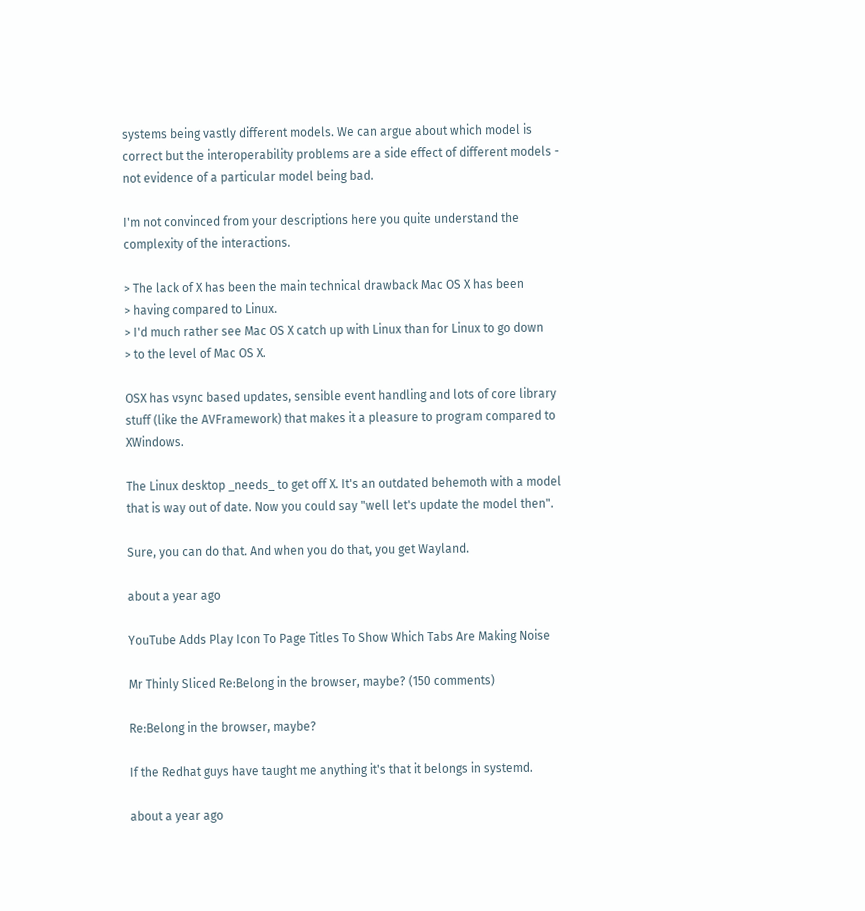systems being vastly different models. We can argue about which model is correct but the interoperability problems are a side effect of different models - not evidence of a particular model being bad.

I'm not convinced from your descriptions here you quite understand the complexity of the interactions.

> The lack of X has been the main technical drawback Mac OS X has been
> having compared to Linux.
> I'd much rather see Mac OS X catch up with Linux than for Linux to go down
> to the level of Mac OS X.

OSX has vsync based updates, sensible event handling and lots of core library stuff (like the AVFramework) that makes it a pleasure to program compared to XWindows.

The Linux desktop _needs_ to get off X. It's an outdated behemoth with a model that is way out of date. Now you could say "well let's update the model then".

Sure, you can do that. And when you do that, you get Wayland.

about a year ago

YouTube Adds Play Icon To Page Titles To Show Which Tabs Are Making Noise

Mr Thinly Sliced Re:Belong in the browser, maybe? (150 comments)

Re:Belong in the browser, maybe?

If the Redhat guys have taught me anything it's that it belongs in systemd.

about a year ago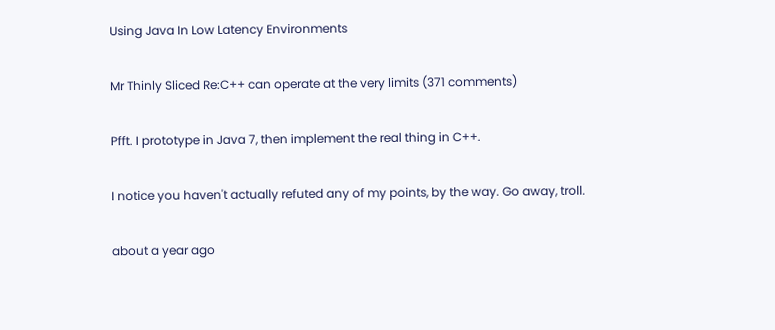Using Java In Low Latency Environments

Mr Thinly Sliced Re:C++ can operate at the very limits (371 comments)

Pfft. I prototype in Java 7, then implement the real thing in C++.

I notice you haven't actually refuted any of my points, by the way. Go away, troll.

about a year ago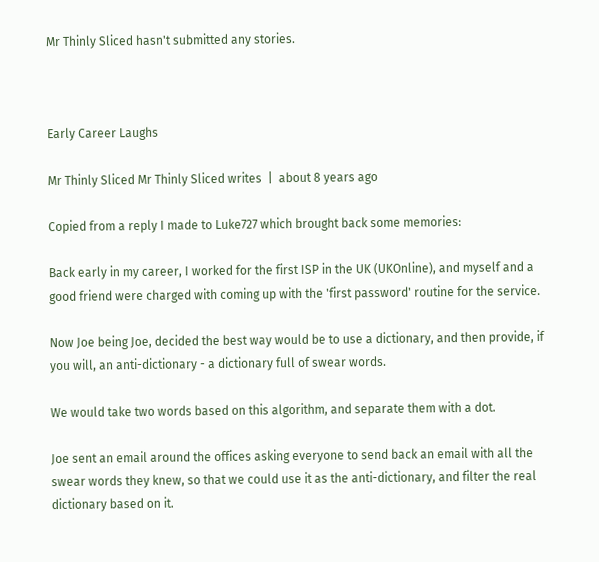Mr Thinly Sliced hasn't submitted any stories.



Early Career Laughs

Mr Thinly Sliced Mr Thinly Sliced writes  |  about 8 years ago

Copied from a reply I made to Luke727 which brought back some memories:

Back early in my career, I worked for the first ISP in the UK (UKOnline), and myself and a good friend were charged with coming up with the 'first password' routine for the service.

Now Joe being Joe, decided the best way would be to use a dictionary, and then provide, if you will, an anti-dictionary - a dictionary full of swear words.

We would take two words based on this algorithm, and separate them with a dot.

Joe sent an email around the offices asking everyone to send back an email with all the swear words they knew, so that we could use it as the anti-dictionary, and filter the real dictionary based on it.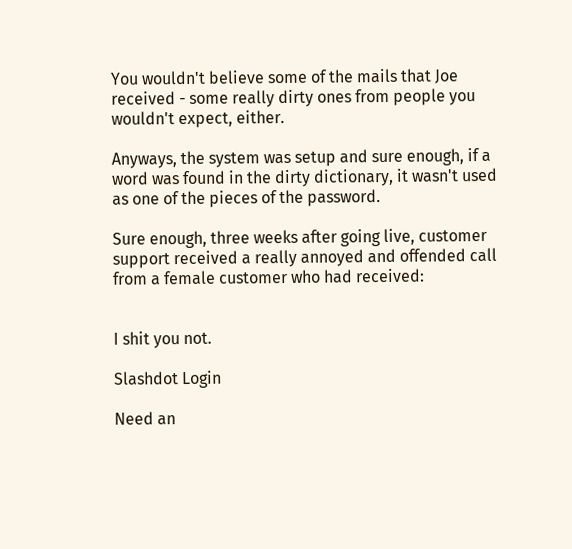You wouldn't believe some of the mails that Joe received - some really dirty ones from people you wouldn't expect, either.

Anyways, the system was setup and sure enough, if a word was found in the dirty dictionary, it wasn't used as one of the pieces of the password.

Sure enough, three weeks after going live, customer support received a really annoyed and offended call from a female customer who had received:


I shit you not.

Slashdot Login

Need an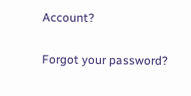Account?

Forgot your password?